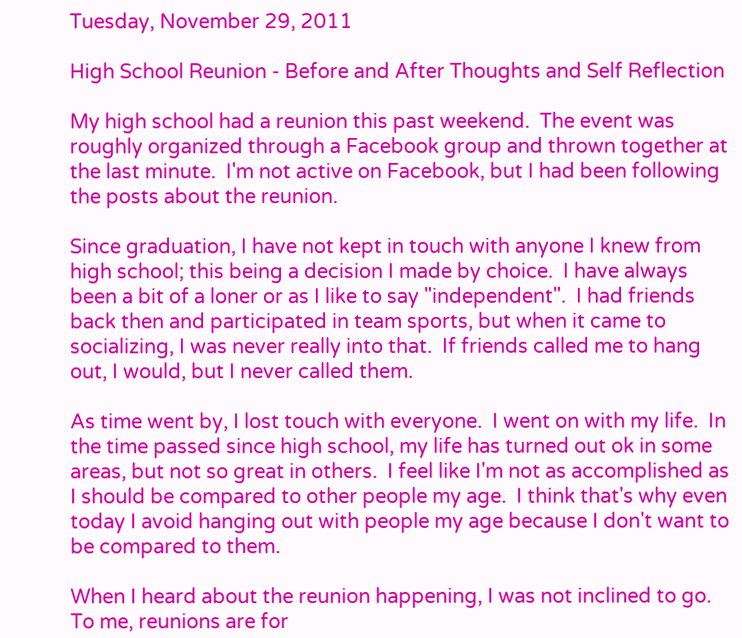Tuesday, November 29, 2011

High School Reunion - Before and After Thoughts and Self Reflection

My high school had a reunion this past weekend.  The event was roughly organized through a Facebook group and thrown together at the last minute.  I'm not active on Facebook, but I had been following the posts about the reunion.

Since graduation, I have not kept in touch with anyone I knew from high school; this being a decision I made by choice.  I have always been a bit of a loner or as I like to say "independent".  I had friends back then and participated in team sports, but when it came to socializing, I was never really into that.  If friends called me to hang out, I would, but I never called them.

As time went by, I lost touch with everyone.  I went on with my life.  In the time passed since high school, my life has turned out ok in some areas, but not so great in others.  I feel like I'm not as accomplished as I should be compared to other people my age.  I think that's why even today I avoid hanging out with people my age because I don't want to be compared to them.

When I heard about the reunion happening, I was not inclined to go. To me, reunions are for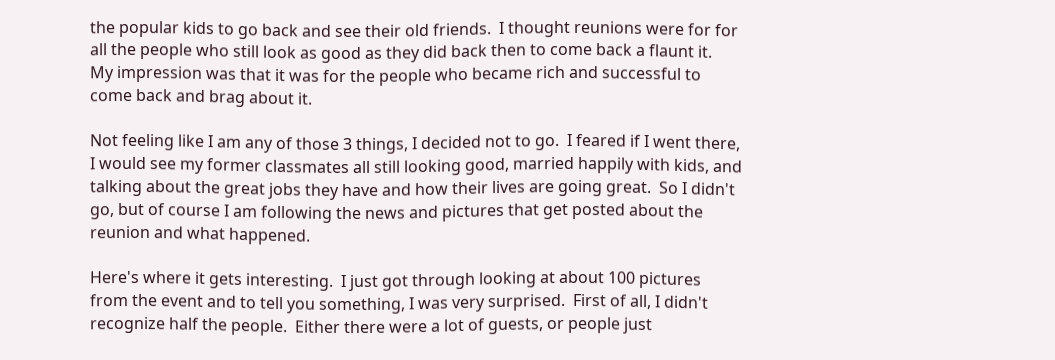the popular kids to go back and see their old friends.  I thought reunions were for for all the people who still look as good as they did back then to come back a flaunt it.  My impression was that it was for the people who became rich and successful to come back and brag about it.

Not feeling like I am any of those 3 things, I decided not to go.  I feared if I went there, I would see my former classmates all still looking good, married happily with kids, and talking about the great jobs they have and how their lives are going great.  So I didn't go, but of course I am following the news and pictures that get posted about the reunion and what happened.

Here's where it gets interesting.  I just got through looking at about 100 pictures from the event and to tell you something, I was very surprised.  First of all, I didn't recognize half the people.  Either there were a lot of guests, or people just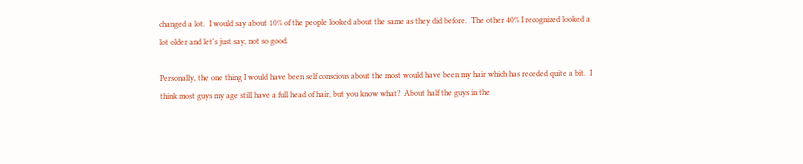changed a lot.  I would say about 10% of the people looked about the same as they did before.  The other 40% I recognized looked a lot older and let's just say, not so good.

Personally, the one thing I would have been self conscious about the most would have been my hair which has receded quite a bit.  I think most guys my age still have a full head of hair, but you know what?  About half the guys in the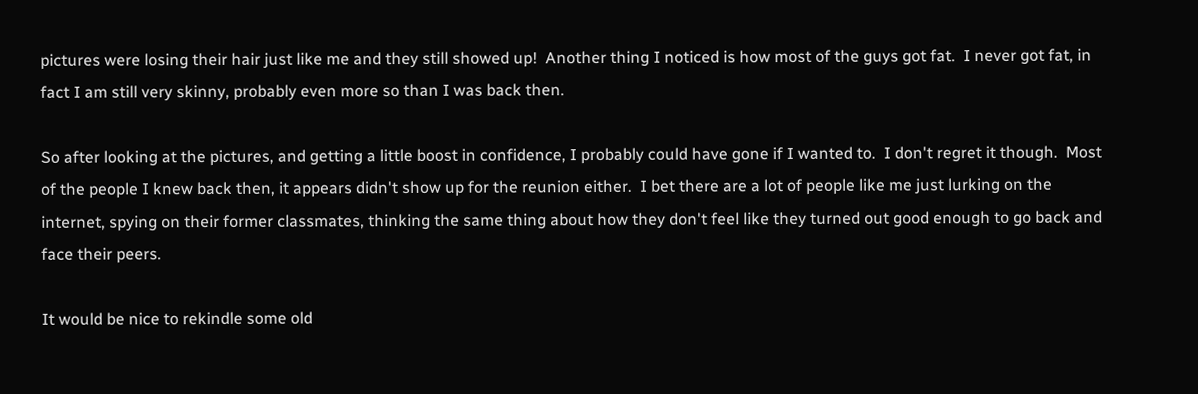pictures were losing their hair just like me and they still showed up!  Another thing I noticed is how most of the guys got fat.  I never got fat, in fact I am still very skinny, probably even more so than I was back then.

So after looking at the pictures, and getting a little boost in confidence, I probably could have gone if I wanted to.  I don't regret it though.  Most of the people I knew back then, it appears didn't show up for the reunion either.  I bet there are a lot of people like me just lurking on the internet, spying on their former classmates, thinking the same thing about how they don't feel like they turned out good enough to go back and face their peers.

It would be nice to rekindle some old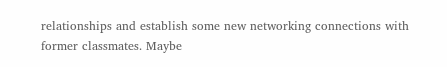relationships and establish some new networking connections with former classmates. Maybe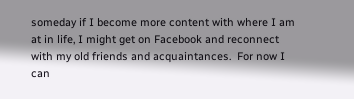someday if I become more content with where I am at in life, I might get on Facebook and reconnect with my old friends and acquaintances.  For now I can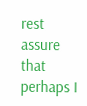rest assure that perhaps I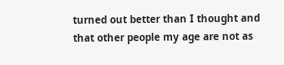turned out better than I thought and that other people my age are not as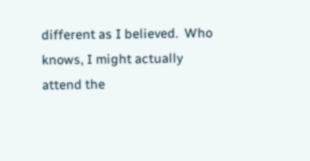different as I believed.  Who knows, I might actually attend the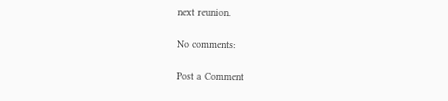next reunion.

No comments:

Post a Comment